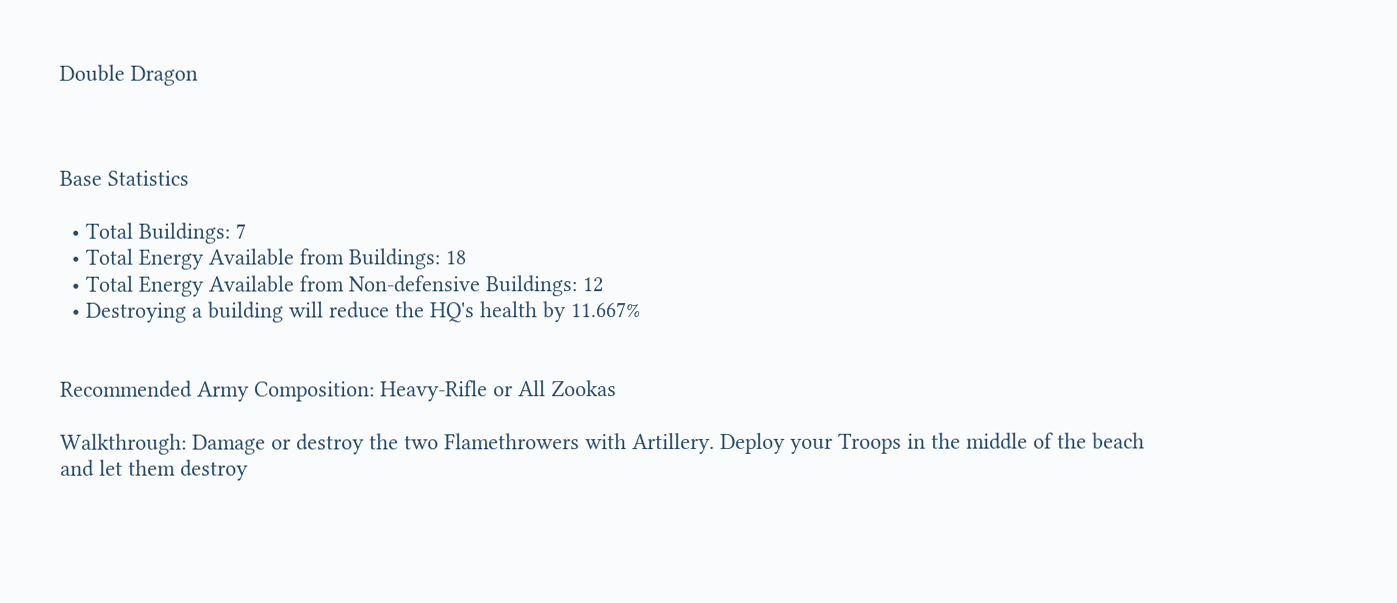Double Dragon



Base Statistics

  • Total Buildings: 7
  • Total Energy Available from Buildings: 18
  • Total Energy Available from Non-defensive Buildings: 12
  • Destroying a building will reduce the HQ's health by 11.667%


Recommended Army Composition: Heavy-Rifle or All Zookas

Walkthrough: Damage or destroy the two Flamethrowers with Artillery. Deploy your Troops in the middle of the beach and let them destroy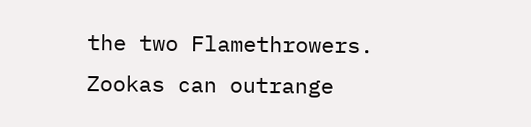the two Flamethrowers. Zookas can outrange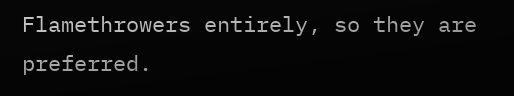Flamethrowers entirely, so they are preferred.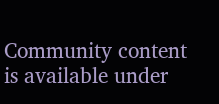Community content is available under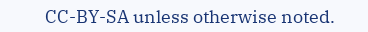CC-BY-SA unless otherwise noted.